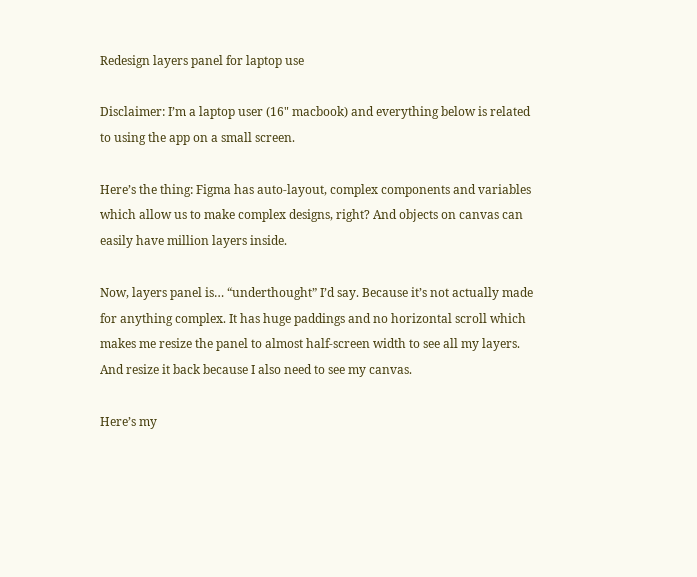Redesign layers panel for laptop use

Disclaimer: I’m a laptop user (16" macbook) and everything below is related to using the app on a small screen.

Here’s the thing: Figma has auto-layout, complex components and variables which allow us to make complex designs, right? And objects on canvas can easily have million layers inside.

Now, layers panel is… “underthought” I’d say. Because it’s not actually made for anything complex. It has huge paddings and no horizontal scroll which makes me resize the panel to almost half-screen width to see all my layers. And resize it back because I also need to see my canvas.

Here’s my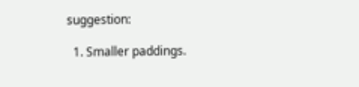suggestion:

  1. Smaller paddings.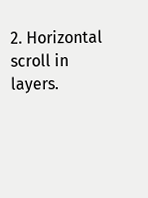2. Horizontal scroll in layers.